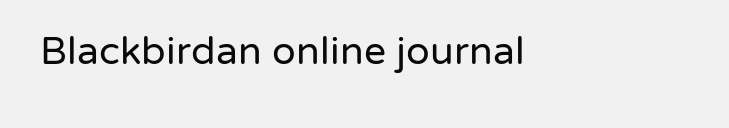Blackbirdan online journal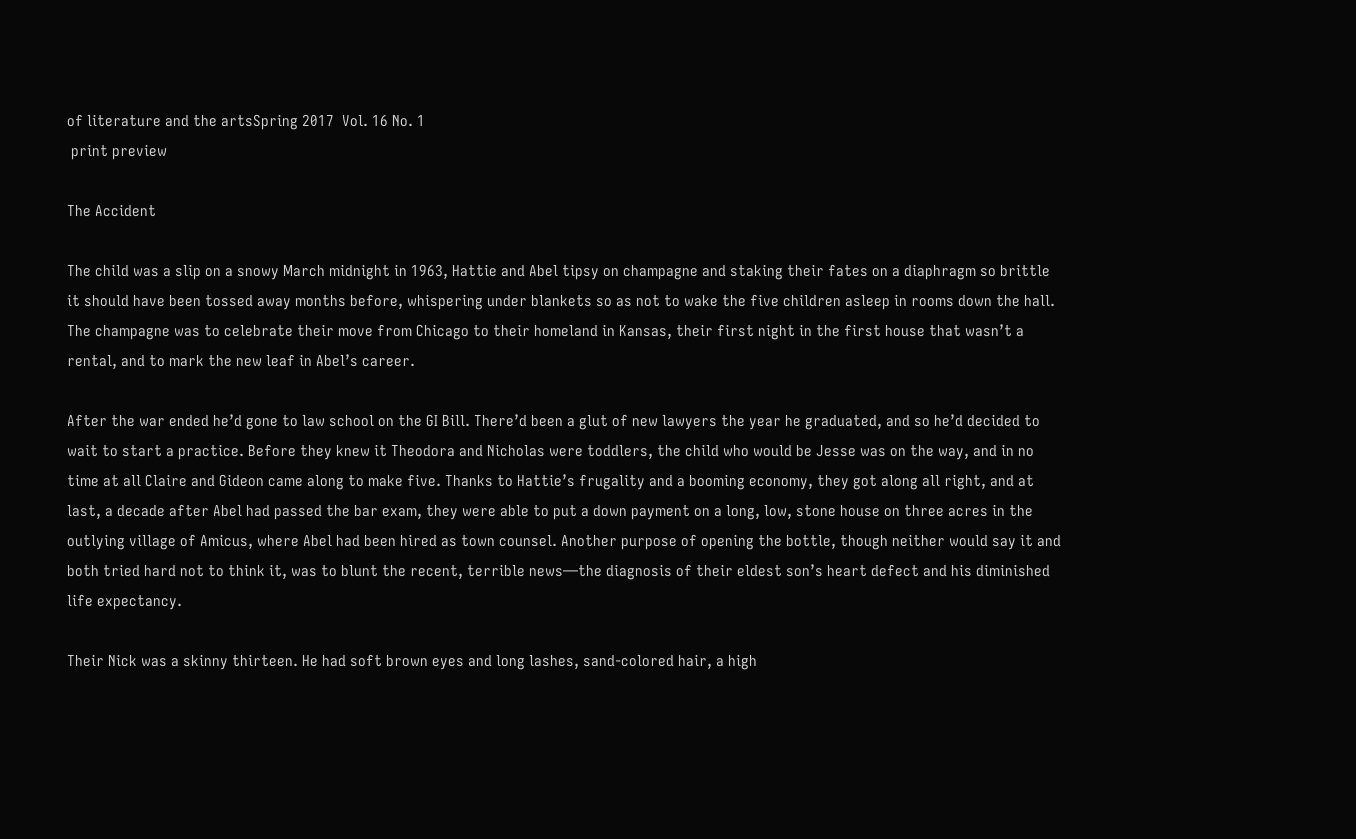of literature and the artsSpring 2017  Vol. 16 No. 1
 print preview

The Accident

The child was a slip on a snowy March midnight in 1963, Hattie and Abel tipsy on champagne and staking their fates on a diaphragm so brittle it should have been tossed away months before, whispering under blankets so as not to wake the five children asleep in rooms down the hall. The champagne was to celebrate their move from Chicago to their homeland in Kansas, their first night in the first house that wasn’t a rental, and to mark the new leaf in Abel’s career.

After the war ended he’d gone to law school on the GI Bill. There’d been a glut of new lawyers the year he graduated, and so he’d decided to wait to start a practice. Before they knew it Theodora and Nicholas were toddlers, the child who would be Jesse was on the way, and in no time at all Claire and Gideon came along to make five. Thanks to Hattie’s frugality and a booming economy, they got along all right, and at last, a decade after Abel had passed the bar exam, they were able to put a down payment on a long, low, stone house on three acres in the outlying village of Amicus, where Abel had been hired as town counsel. Another purpose of opening the bottle, though neither would say it and both tried hard not to think it, was to blunt the recent, terrible news—the diagnosis of their eldest son’s heart defect and his diminished life expectancy.

Their Nick was a skinny thirteen. He had soft brown eyes and long lashes, sand-colored hair, a high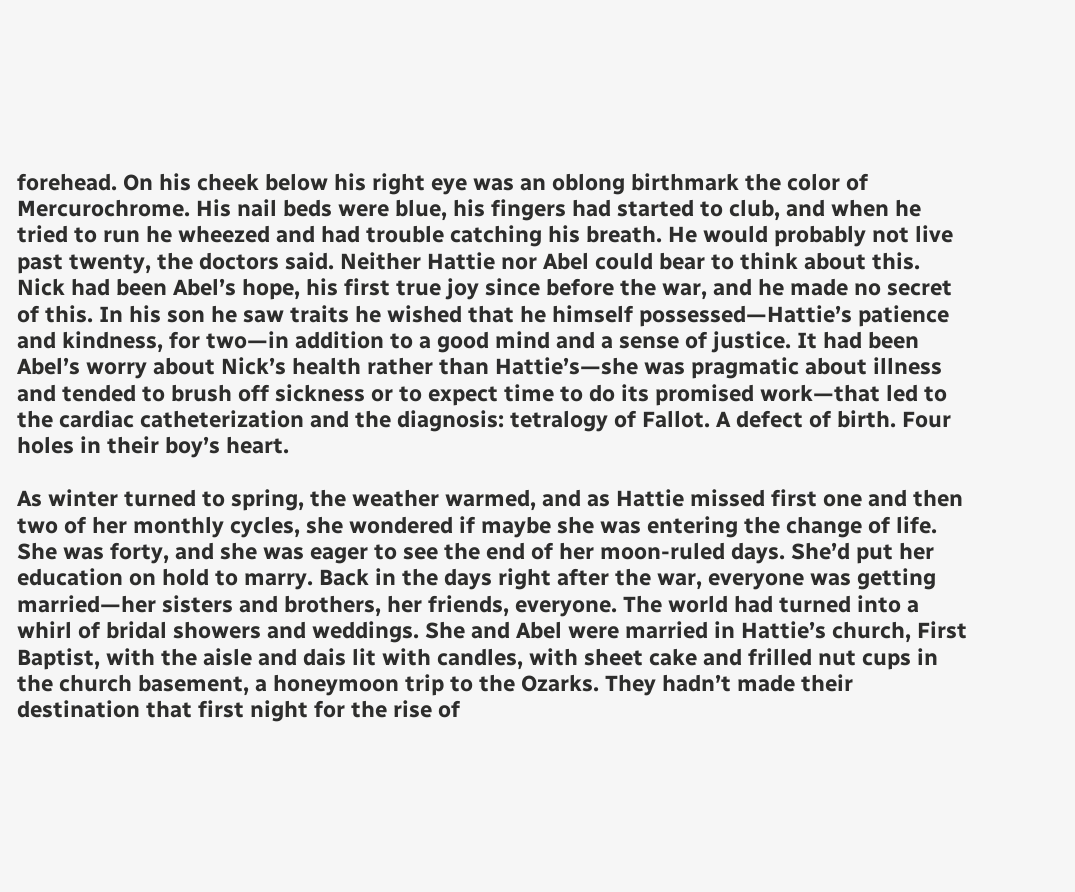forehead. On his cheek below his right eye was an oblong birthmark the color of Mercurochrome. His nail beds were blue, his fingers had started to club, and when he tried to run he wheezed and had trouble catching his breath. He would probably not live past twenty, the doctors said. Neither Hattie nor Abel could bear to think about this. Nick had been Abel’s hope, his first true joy since before the war, and he made no secret of this. In his son he saw traits he wished that he himself possessed—Hattie’s patience and kindness, for two—in addition to a good mind and a sense of justice. It had been Abel’s worry about Nick’s health rather than Hattie’s—she was pragmatic about illness and tended to brush off sickness or to expect time to do its promised work—that led to the cardiac catheterization and the diagnosis: tetralogy of Fallot. A defect of birth. Four holes in their boy’s heart.

As winter turned to spring, the weather warmed, and as Hattie missed first one and then two of her monthly cycles, she wondered if maybe she was entering the change of life. She was forty, and she was eager to see the end of her moon-ruled days. She’d put her education on hold to marry. Back in the days right after the war, everyone was getting married—her sisters and brothers, her friends, everyone. The world had turned into a whirl of bridal showers and weddings. She and Abel were married in Hattie’s church, First Baptist, with the aisle and dais lit with candles, with sheet cake and frilled nut cups in the church basement, a honeymoon trip to the Ozarks. They hadn’t made their destination that first night for the rise of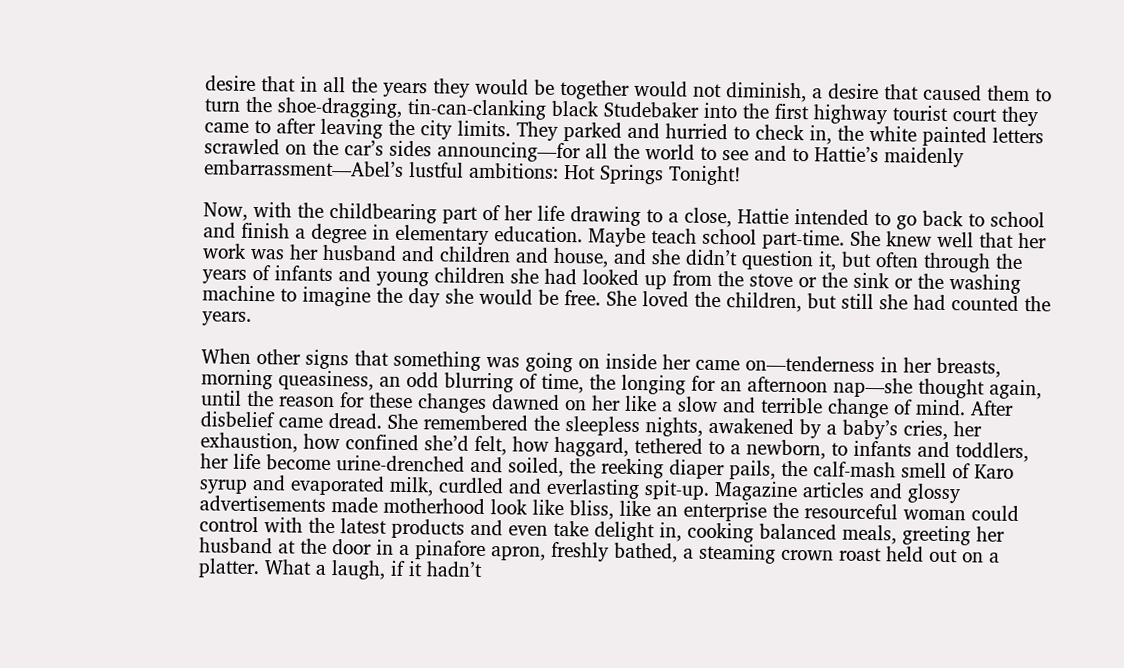desire that in all the years they would be together would not diminish, a desire that caused them to turn the shoe-dragging, tin-can-clanking black Studebaker into the first highway tourist court they came to after leaving the city limits. They parked and hurried to check in, the white painted letters scrawled on the car’s sides announcing—for all the world to see and to Hattie’s maidenly embarrassment—Abel’s lustful ambitions: Hot Springs Tonight!

Now, with the childbearing part of her life drawing to a close, Hattie intended to go back to school and finish a degree in elementary education. Maybe teach school part-time. She knew well that her work was her husband and children and house, and she didn’t question it, but often through the years of infants and young children she had looked up from the stove or the sink or the washing machine to imagine the day she would be free. She loved the children, but still she had counted the years.

When other signs that something was going on inside her came on—tenderness in her breasts, morning queasiness, an odd blurring of time, the longing for an afternoon nap—she thought again, until the reason for these changes dawned on her like a slow and terrible change of mind. After disbelief came dread. She remembered the sleepless nights, awakened by a baby’s cries, her exhaustion, how confined she’d felt, how haggard, tethered to a newborn, to infants and toddlers, her life become urine-drenched and soiled, the reeking diaper pails, the calf-mash smell of Karo syrup and evaporated milk, curdled and everlasting spit-up. Magazine articles and glossy advertisements made motherhood look like bliss, like an enterprise the resourceful woman could control with the latest products and even take delight in, cooking balanced meals, greeting her husband at the door in a pinafore apron, freshly bathed, a steaming crown roast held out on a platter. What a laugh, if it hadn’t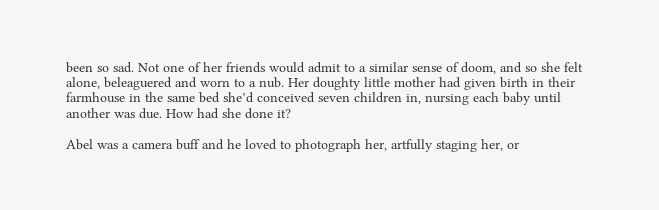been so sad. Not one of her friends would admit to a similar sense of doom, and so she felt alone, beleaguered and worn to a nub. Her doughty little mother had given birth in their farmhouse in the same bed she’d conceived seven children in, nursing each baby until another was due. How had she done it?

Abel was a camera buff and he loved to photograph her, artfully staging her, or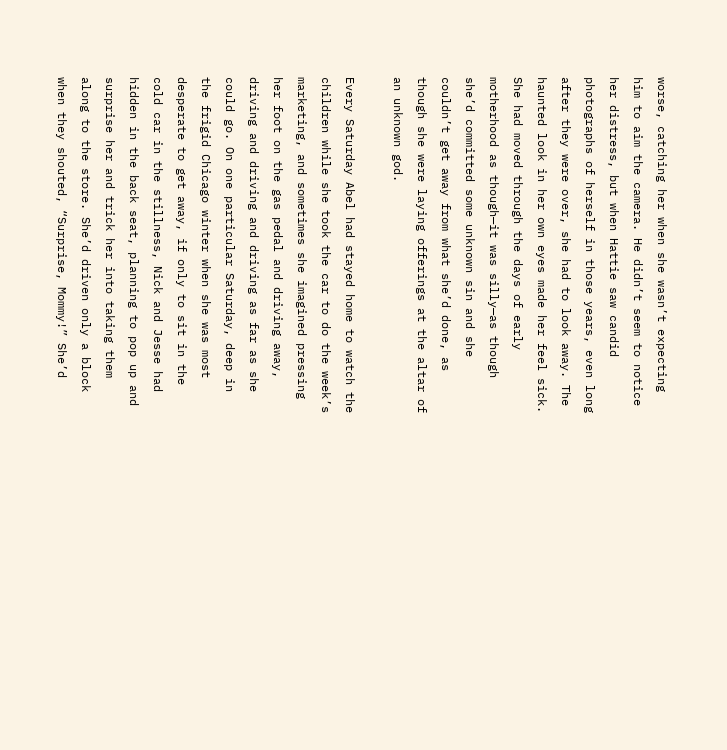worse, catching her when she wasn’t expecting him to aim the camera. He didn’t seem to notice her distress, but when Hattie saw candid photographs of herself in those years, even long after they were over, she had to look away. The haunted look in her own eyes made her feel sick. She had moved through the days of early motherhood as though—it was silly—as though she’d committed some unknown sin and she couldn’t get away from what she’d done, as though she were laying offerings at the altar of an unknown god.

Every Saturday Abel had stayed home to watch the children while she took the car to do the week’s marketing, and sometimes she imagined pressing her foot on the gas pedal and driving away, driving and driving and driving as far as she could go. On one particular Saturday, deep in the frigid Chicago winter when she was most desperate to get away, if only to sit in the cold car in the stillness, Nick and Jesse had hidden in the back seat, planning to pop up and surprise her and trick her into taking them along to the store. She’d driven only a block when they shouted, “Surprise, Mommy!” She’d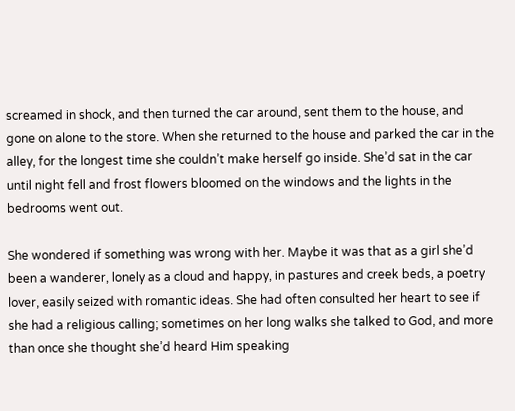screamed in shock, and then turned the car around, sent them to the house, and gone on alone to the store. When she returned to the house and parked the car in the alley, for the longest time she couldn’t make herself go inside. She’d sat in the car until night fell and frost flowers bloomed on the windows and the lights in the bedrooms went out.

She wondered if something was wrong with her. Maybe it was that as a girl she’d been a wanderer, lonely as a cloud and happy, in pastures and creek beds, a poetry lover, easily seized with romantic ideas. She had often consulted her heart to see if she had a religious calling; sometimes on her long walks she talked to God, and more than once she thought she’d heard Him speaking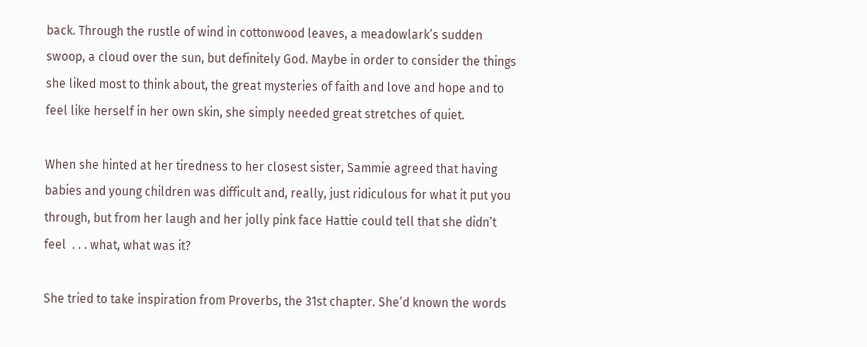back. Through the rustle of wind in cottonwood leaves, a meadowlark’s sudden swoop, a cloud over the sun, but definitely God. Maybe in order to consider the things she liked most to think about, the great mysteries of faith and love and hope and to feel like herself in her own skin, she simply needed great stretches of quiet.

When she hinted at her tiredness to her closest sister, Sammie agreed that having babies and young children was difficult and, really, just ridiculous for what it put you through, but from her laugh and her jolly pink face Hattie could tell that she didn’t feel  . . . what, what was it?

She tried to take inspiration from Proverbs, the 31st chapter. She’d known the words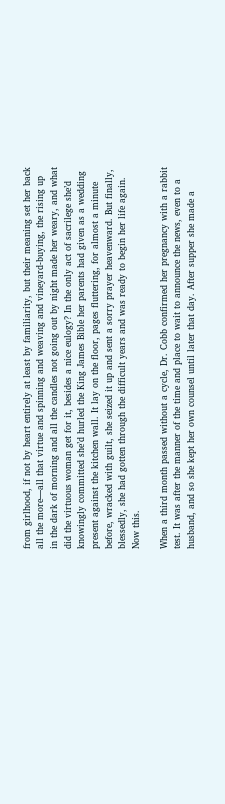from girlhood, if not by heart entirely at least by familiarity, but their meaning set her back all the more—all that virtue and spinning and weaving and vineyard-buying, the rising up in the dark of morning and all the candles not going out by night made her weary, and what did the virtuous woman get for it, besides a nice eulogy? In the only act of sacrilege she’d knowingly committed she’d hurled the King James Bible her parents had given as a wedding present against the kitchen wall. It lay on the floor, pages fluttering, for almost a minute before, wracked with guilt, she seized it up and sent a sorry prayer heavenward. But finally, blessedly, she had gotten through the difficult years and was ready to begin her life again. Now this.

When a third month passed without a cycle, Dr. Cobb confirmed her pregnancy with a rabbit test. It was after the manner of the time and place to wait to announce the news, even to a husband, and so she kept her own counsel until later that day. After supper she made a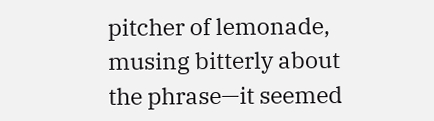pitcher of lemonade, musing bitterly about the phrase—it seemed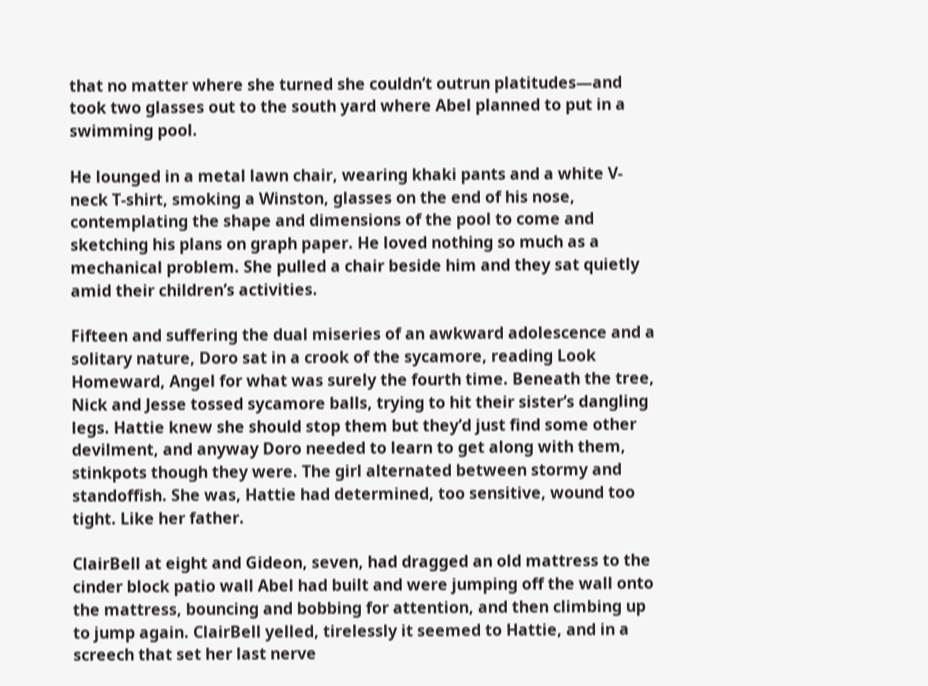that no matter where she turned she couldn’t outrun platitudes—and took two glasses out to the south yard where Abel planned to put in a swimming pool.

He lounged in a metal lawn chair, wearing khaki pants and a white V-neck T-shirt, smoking a Winston, glasses on the end of his nose, contemplating the shape and dimensions of the pool to come and sketching his plans on graph paper. He loved nothing so much as a mechanical problem. She pulled a chair beside him and they sat quietly amid their children’s activities.

Fifteen and suffering the dual miseries of an awkward adolescence and a solitary nature, Doro sat in a crook of the sycamore, reading Look Homeward, Angel for what was surely the fourth time. Beneath the tree, Nick and Jesse tossed sycamore balls, trying to hit their sister’s dangling legs. Hattie knew she should stop them but they’d just find some other devilment, and anyway Doro needed to learn to get along with them, stinkpots though they were. The girl alternated between stormy and standoffish. She was, Hattie had determined, too sensitive, wound too tight. Like her father.

ClairBell at eight and Gideon, seven, had dragged an old mattress to the cinder block patio wall Abel had built and were jumping off the wall onto the mattress, bouncing and bobbing for attention, and then climbing up to jump again. ClairBell yelled, tirelessly it seemed to Hattie, and in a screech that set her last nerve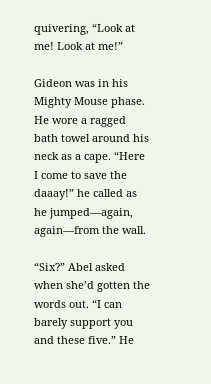quivering, “Look at me! Look at me!”

Gideon was in his Mighty Mouse phase. He wore a ragged bath towel around his neck as a cape. “Here I come to save the daaay!” he called as he jumped—again, again—from the wall.

“Six?” Abel asked when she’d gotten the words out. “I can barely support you and these five.” He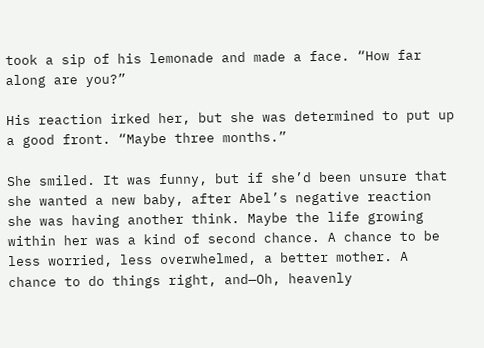took a sip of his lemonade and made a face. “How far along are you?”

His reaction irked her, but she was determined to put up a good front. “Maybe three months.”

She smiled. It was funny, but if she’d been unsure that she wanted a new baby, after Abel’s negative reaction she was having another think. Maybe the life growing within her was a kind of second chance. A chance to be less worried, less overwhelmed, a better mother. A chance to do things right, and—Oh, heavenly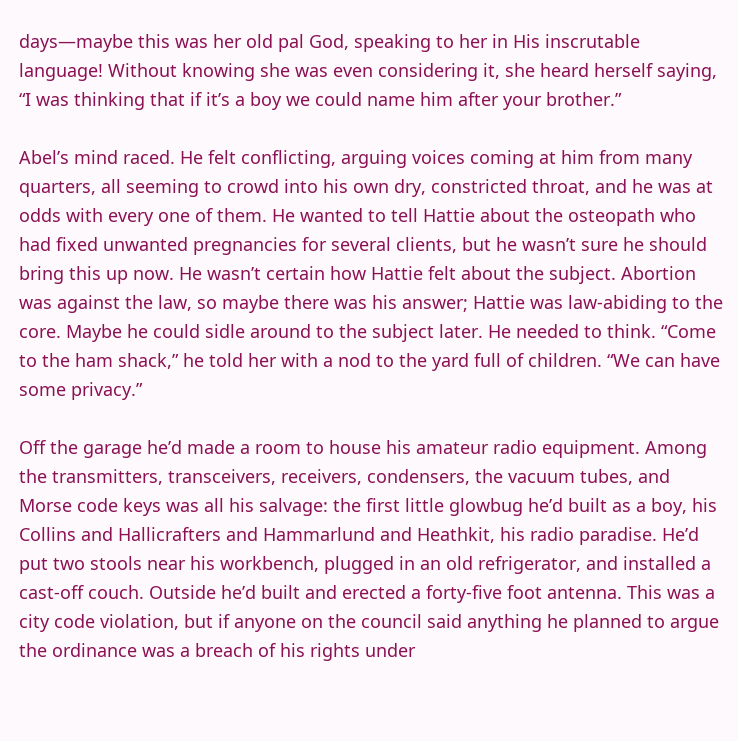days—maybe this was her old pal God, speaking to her in His inscrutable language! Without knowing she was even considering it, she heard herself saying, “I was thinking that if it’s a boy we could name him after your brother.”

Abel’s mind raced. He felt conflicting, arguing voices coming at him from many quarters, all seeming to crowd into his own dry, constricted throat, and he was at odds with every one of them. He wanted to tell Hattie about the osteopath who had fixed unwanted pregnancies for several clients, but he wasn’t sure he should bring this up now. He wasn’t certain how Hattie felt about the subject. Abortion was against the law, so maybe there was his answer; Hattie was law-abiding to the core. Maybe he could sidle around to the subject later. He needed to think. “Come to the ham shack,” he told her with a nod to the yard full of children. “We can have some privacy.”

Off the garage he’d made a room to house his amateur radio equipment. Among the transmitters, transceivers, receivers, condensers, the vacuum tubes, and Morse code keys was all his salvage: the first little glowbug he’d built as a boy, his Collins and Hallicrafters and Hammarlund and Heathkit, his radio paradise. He’d put two stools near his workbench, plugged in an old refrigerator, and installed a cast-off couch. Outside he’d built and erected a forty-five foot antenna. This was a city code violation, but if anyone on the council said anything he planned to argue the ordinance was a breach of his rights under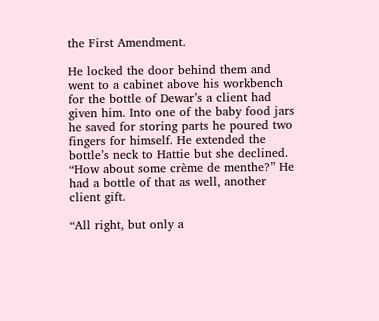the First Amendment.

He locked the door behind them and went to a cabinet above his workbench for the bottle of Dewar’s a client had given him. Into one of the baby food jars he saved for storing parts he poured two fingers for himself. He extended the bottle’s neck to Hattie but she declined. “How about some crème de menthe?” He had a bottle of that as well, another client gift.

“All right, but only a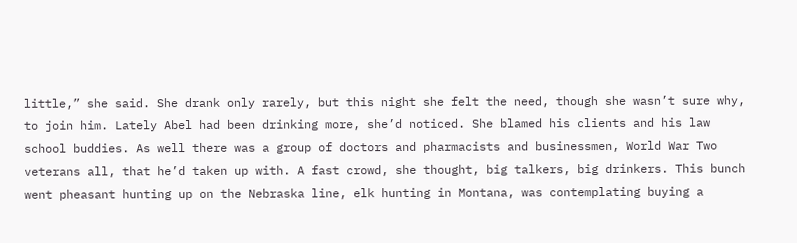little,” she said. She drank only rarely, but this night she felt the need, though she wasn’t sure why, to join him. Lately Abel had been drinking more, she’d noticed. She blamed his clients and his law school buddies. As well there was a group of doctors and pharmacists and businessmen, World War Two veterans all, that he’d taken up with. A fast crowd, she thought, big talkers, big drinkers. This bunch went pheasant hunting up on the Nebraska line, elk hunting in Montana, was contemplating buying a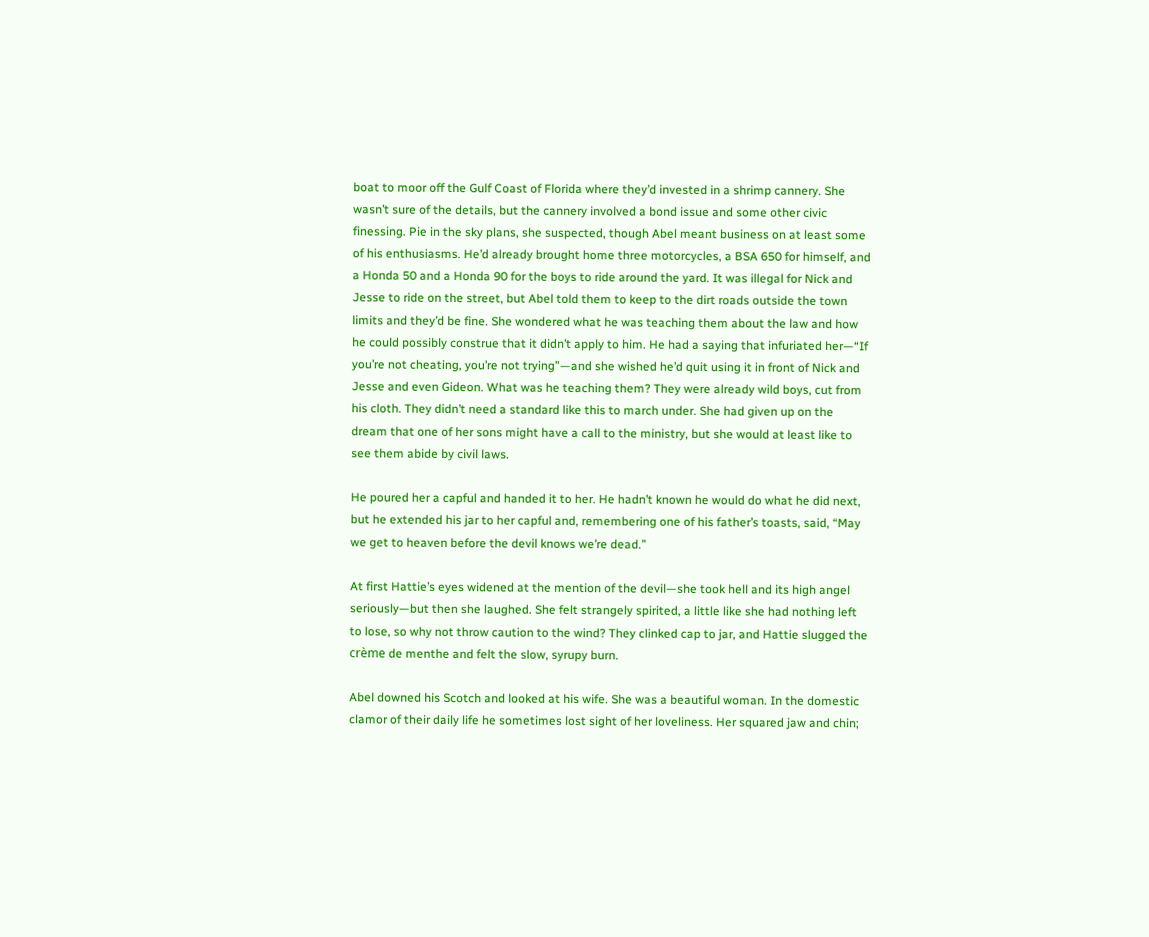boat to moor off the Gulf Coast of Florida where they’d invested in a shrimp cannery. She wasn’t sure of the details, but the cannery involved a bond issue and some other civic finessing. Pie in the sky plans, she suspected, though Abel meant business on at least some of his enthusiasms. He’d already brought home three motorcycles, a BSA 650 for himself, and a Honda 50 and a Honda 90 for the boys to ride around the yard. It was illegal for Nick and Jesse to ride on the street, but Abel told them to keep to the dirt roads outside the town limits and they’d be fine. She wondered what he was teaching them about the law and how he could possibly construe that it didn’t apply to him. He had a saying that infuriated her—“If you’re not cheating, you’re not trying”—and she wished he’d quit using it in front of Nick and Jesse and even Gideon. What was he teaching them? They were already wild boys, cut from his cloth. They didn’t need a standard like this to march under. She had given up on the dream that one of her sons might have a call to the ministry, but she would at least like to see them abide by civil laws.

He poured her a capful and handed it to her. He hadn’t known he would do what he did next, but he extended his jar to her capful and, remembering one of his father’s toasts, said, “May we get to heaven before the devil knows we’re dead.”

At first Hattie’s eyes widened at the mention of the devil—she took hell and its high angel seriously—but then she laughed. She felt strangely spirited, a little like she had nothing left to lose, so why not throw caution to the wind? They clinked cap to jar, and Hattie slugged the crème de menthe and felt the slow, syrupy burn.

Abel downed his Scotch and looked at his wife. She was a beautiful woman. In the domestic clamor of their daily life he sometimes lost sight of her loveliness. Her squared jaw and chin;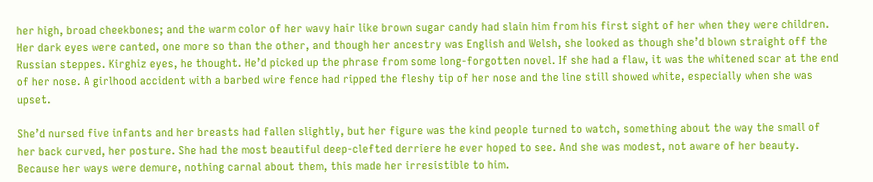her high, broad cheekbones; and the warm color of her wavy hair like brown sugar candy had slain him from his first sight of her when they were children. Her dark eyes were canted, one more so than the other, and though her ancestry was English and Welsh, she looked as though she’d blown straight off the Russian steppes. Kirghiz eyes, he thought. He’d picked up the phrase from some long-forgotten novel. If she had a flaw, it was the whitened scar at the end of her nose. A girlhood accident with a barbed wire fence had ripped the fleshy tip of her nose and the line still showed white, especially when she was upset.

She’d nursed five infants and her breasts had fallen slightly, but her figure was the kind people turned to watch, something about the way the small of her back curved, her posture. She had the most beautiful deep-clefted derriere he ever hoped to see. And she was modest, not aware of her beauty. Because her ways were demure, nothing carnal about them, this made her irresistible to him.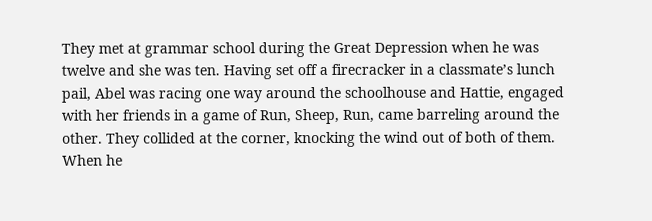They met at grammar school during the Great Depression when he was twelve and she was ten. Having set off a firecracker in a classmate’s lunch pail, Abel was racing one way around the schoolhouse and Hattie, engaged with her friends in a game of Run, Sheep, Run, came barreling around the other. They collided at the corner, knocking the wind out of both of them. When he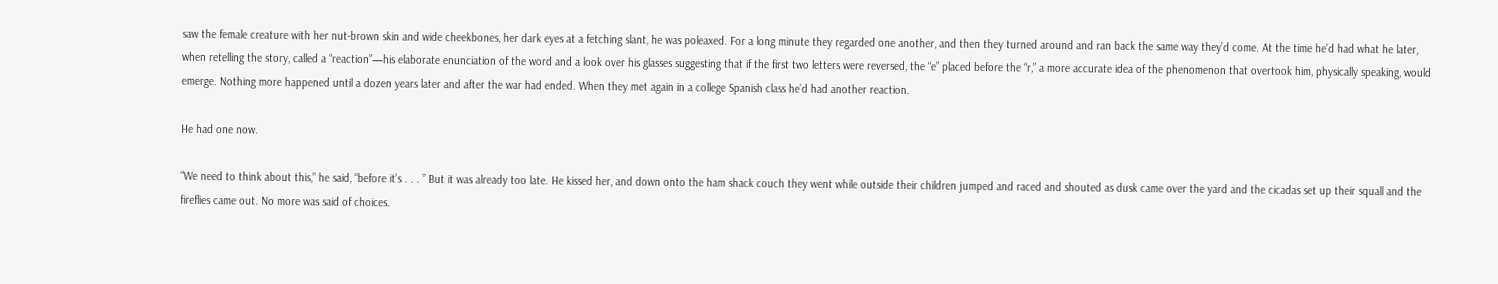saw the female creature with her nut-brown skin and wide cheekbones, her dark eyes at a fetching slant, he was poleaxed. For a long minute they regarded one another, and then they turned around and ran back the same way they’d come. At the time he’d had what he later, when retelling the story, called a “reaction”—his elaborate enunciation of the word and a look over his glasses suggesting that if the first two letters were reversed, the “e” placed before the “r,” a more accurate idea of the phenomenon that overtook him, physically speaking, would emerge. Nothing more happened until a dozen years later and after the war had ended. When they met again in a college Spanish class he’d had another reaction.

He had one now.

“We need to think about this,” he said, “before it’s . . . ” But it was already too late. He kissed her, and down onto the ham shack couch they went while outside their children jumped and raced and shouted as dusk came over the yard and the cicadas set up their squall and the fireflies came out. No more was said of choices.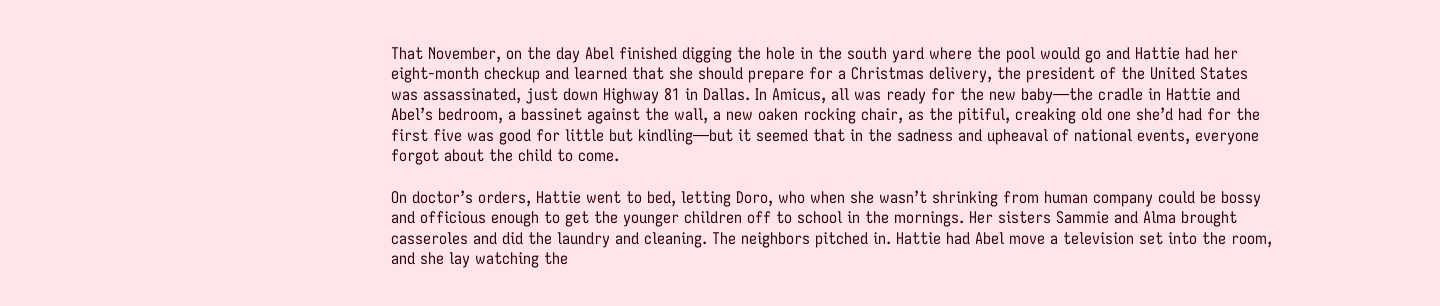That November, on the day Abel finished digging the hole in the south yard where the pool would go and Hattie had her eight-month checkup and learned that she should prepare for a Christmas delivery, the president of the United States was assassinated, just down Highway 81 in Dallas. In Amicus, all was ready for the new baby—the cradle in Hattie and Abel’s bedroom, a bassinet against the wall, a new oaken rocking chair, as the pitiful, creaking old one she’d had for the first five was good for little but kindling—but it seemed that in the sadness and upheaval of national events, everyone forgot about the child to come.

On doctor’s orders, Hattie went to bed, letting Doro, who when she wasn’t shrinking from human company could be bossy and officious enough to get the younger children off to school in the mornings. Her sisters Sammie and Alma brought casseroles and did the laundry and cleaning. The neighbors pitched in. Hattie had Abel move a television set into the room, and she lay watching the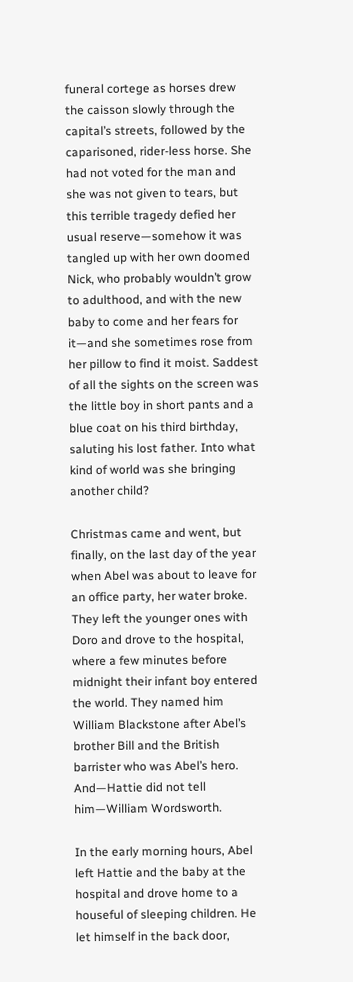funeral cortege as horses drew the caisson slowly through the capital’s streets, followed by the caparisoned, rider-less horse. She had not voted for the man and she was not given to tears, but this terrible tragedy defied her usual reserve—somehow it was tangled up with her own doomed Nick, who probably wouldn’t grow to adulthood, and with the new baby to come and her fears for it—and she sometimes rose from her pillow to find it moist. Saddest of all the sights on the screen was the little boy in short pants and a blue coat on his third birthday, saluting his lost father. Into what kind of world was she bringing another child?

Christmas came and went, but finally, on the last day of the year when Abel was about to leave for an office party, her water broke. They left the younger ones with Doro and drove to the hospital, where a few minutes before midnight their infant boy entered the world. They named him William Blackstone after Abel’s brother Bill and the British barrister who was Abel’s hero. And—Hattie did not tell him—William Wordsworth.

In the early morning hours, Abel left Hattie and the baby at the hospital and drove home to a houseful of sleeping children. He let himself in the back door,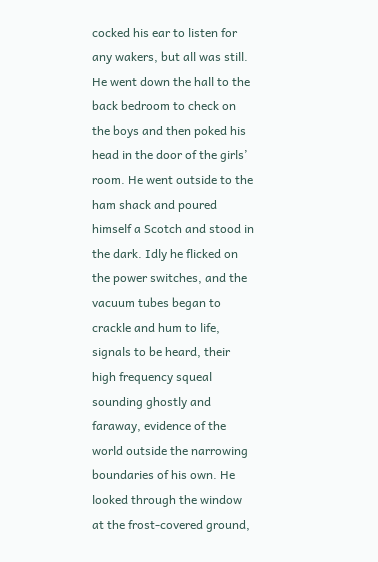cocked his ear to listen for any wakers, but all was still. He went down the hall to the back bedroom to check on the boys and then poked his head in the door of the girls’ room. He went outside to the ham shack and poured himself a Scotch and stood in the dark. Idly he flicked on the power switches, and the vacuum tubes began to crackle and hum to life, signals to be heard, their high frequency squeal sounding ghostly and faraway, evidence of the world outside the narrowing boundaries of his own. He looked through the window at the frost-covered ground,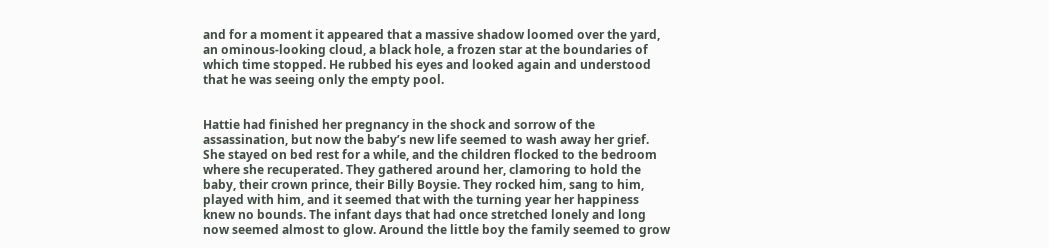and for a moment it appeared that a massive shadow loomed over the yard, an ominous-looking cloud, a black hole, a frozen star at the boundaries of which time stopped. He rubbed his eyes and looked again and understood that he was seeing only the empty pool.


Hattie had finished her pregnancy in the shock and sorrow of the assassination, but now the baby’s new life seemed to wash away her grief. She stayed on bed rest for a while, and the children flocked to the bedroom where she recuperated. They gathered around her, clamoring to hold the baby, their crown prince, their Billy Boysie. They rocked him, sang to him, played with him, and it seemed that with the turning year her happiness knew no bounds. The infant days that had once stretched lonely and long now seemed almost to glow. Around the little boy the family seemed to grow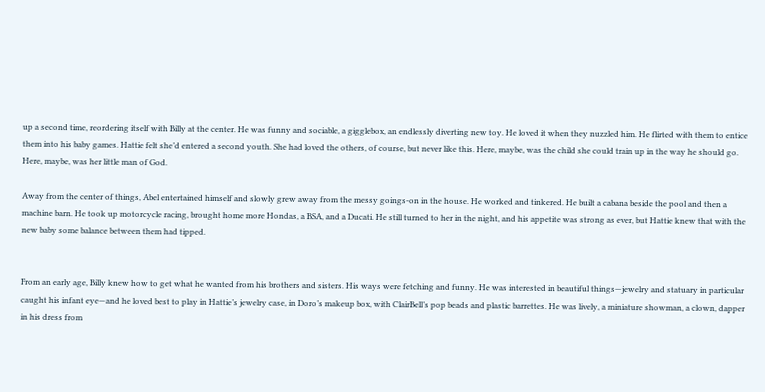up a second time, reordering itself with Billy at the center. He was funny and sociable, a gigglebox, an endlessly diverting new toy. He loved it when they nuzzled him. He flirted with them to entice them into his baby games. Hattie felt she’d entered a second youth. She had loved the others, of course, but never like this. Here, maybe, was the child she could train up in the way he should go. Here, maybe, was her little man of God.

Away from the center of things, Abel entertained himself and slowly grew away from the messy goings-on in the house. He worked and tinkered. He built a cabana beside the pool and then a machine barn. He took up motorcycle racing, brought home more Hondas, a BSA, and a Ducati. He still turned to her in the night, and his appetite was strong as ever, but Hattie knew that with the new baby some balance between them had tipped.


From an early age, Billy knew how to get what he wanted from his brothers and sisters. His ways were fetching and funny. He was interested in beautiful things—jewelry and statuary in particular caught his infant eye—and he loved best to play in Hattie’s jewelry case, in Doro’s makeup box, with ClairBell’s pop beads and plastic barrettes. He was lively, a miniature showman, a clown, dapper in his dress from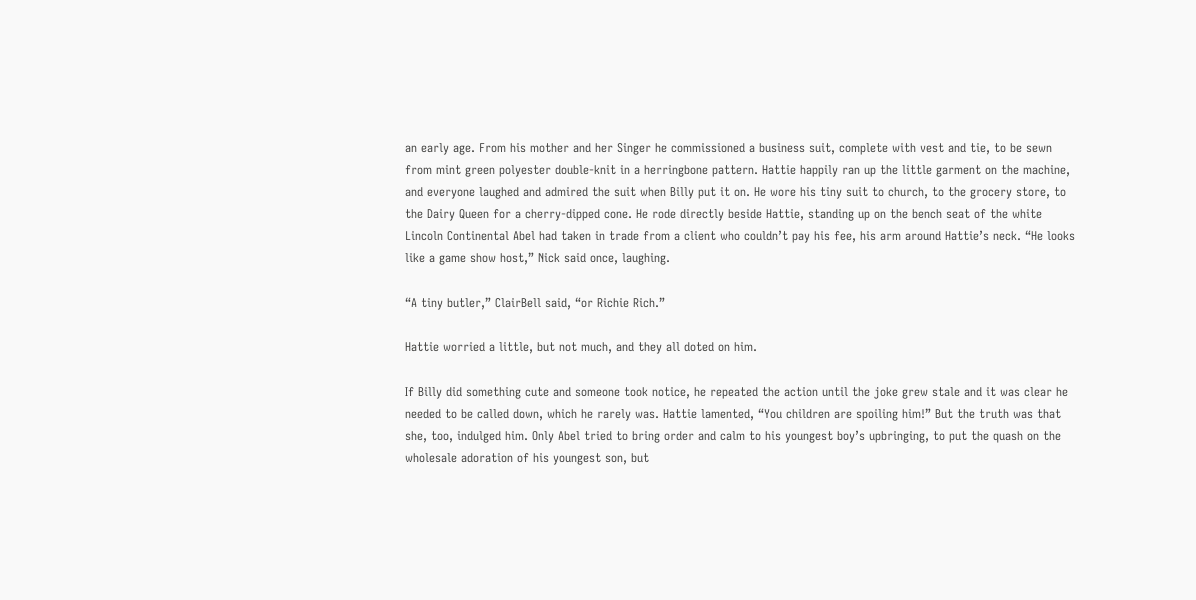an early age. From his mother and her Singer he commissioned a business suit, complete with vest and tie, to be sewn from mint green polyester double-knit in a herringbone pattern. Hattie happily ran up the little garment on the machine, and everyone laughed and admired the suit when Billy put it on. He wore his tiny suit to church, to the grocery store, to the Dairy Queen for a cherry-dipped cone. He rode directly beside Hattie, standing up on the bench seat of the white Lincoln Continental Abel had taken in trade from a client who couldn’t pay his fee, his arm around Hattie’s neck. “He looks like a game show host,” Nick said once, laughing.

“A tiny butler,” ClairBell said, “or Richie Rich.”

Hattie worried a little, but not much, and they all doted on him.

If Billy did something cute and someone took notice, he repeated the action until the joke grew stale and it was clear he needed to be called down, which he rarely was. Hattie lamented, “You children are spoiling him!” But the truth was that she, too, indulged him. Only Abel tried to bring order and calm to his youngest boy’s upbringing, to put the quash on the wholesale adoration of his youngest son, but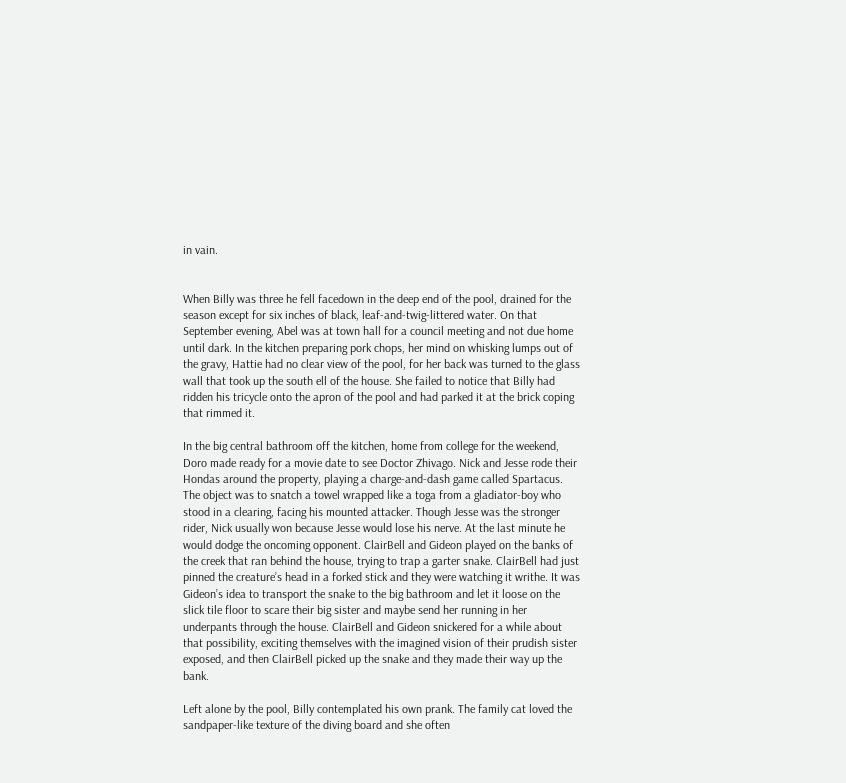in vain.


When Billy was three he fell facedown in the deep end of the pool, drained for the season except for six inches of black, leaf-and-twig-littered water. On that September evening, Abel was at town hall for a council meeting and not due home until dark. In the kitchen preparing pork chops, her mind on whisking lumps out of the gravy, Hattie had no clear view of the pool, for her back was turned to the glass wall that took up the south ell of the house. She failed to notice that Billy had ridden his tricycle onto the apron of the pool and had parked it at the brick coping that rimmed it.

In the big central bathroom off the kitchen, home from college for the weekend, Doro made ready for a movie date to see Doctor Zhivago. Nick and Jesse rode their Hondas around the property, playing a charge-and-dash game called Spartacus. The object was to snatch a towel wrapped like a toga from a gladiator-boy who stood in a clearing, facing his mounted attacker. Though Jesse was the stronger rider, Nick usually won because Jesse would lose his nerve. At the last minute he would dodge the oncoming opponent. ClairBell and Gideon played on the banks of the creek that ran behind the house, trying to trap a garter snake. ClairBell had just pinned the creature’s head in a forked stick and they were watching it writhe. It was Gideon’s idea to transport the snake to the big bathroom and let it loose on the slick tile floor to scare their big sister and maybe send her running in her underpants through the house. ClairBell and Gideon snickered for a while about that possibility, exciting themselves with the imagined vision of their prudish sister exposed, and then ClairBell picked up the snake and they made their way up the bank.

Left alone by the pool, Billy contemplated his own prank. The family cat loved the sandpaper-like texture of the diving board and she often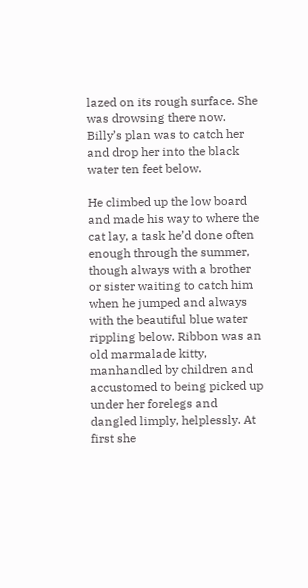lazed on its rough surface. She was drowsing there now. Billy’s plan was to catch her and drop her into the black water ten feet below.

He climbed up the low board and made his way to where the cat lay, a task he’d done often enough through the summer, though always with a brother or sister waiting to catch him when he jumped and always with the beautiful blue water rippling below. Ribbon was an old marmalade kitty, manhandled by children and accustomed to being picked up under her forelegs and dangled limply, helplessly. At first she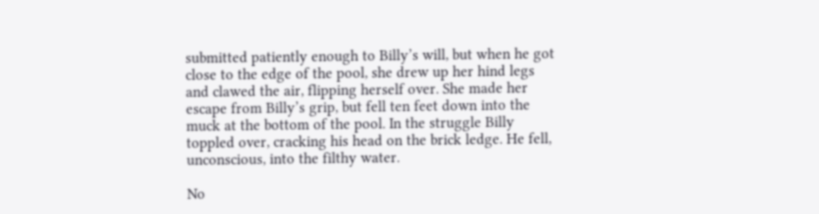submitted patiently enough to Billy’s will, but when he got close to the edge of the pool, she drew up her hind legs and clawed the air, flipping herself over. She made her escape from Billy’s grip, but fell ten feet down into the muck at the bottom of the pool. In the struggle Billy toppled over, cracking his head on the brick ledge. He fell, unconscious, into the filthy water.

No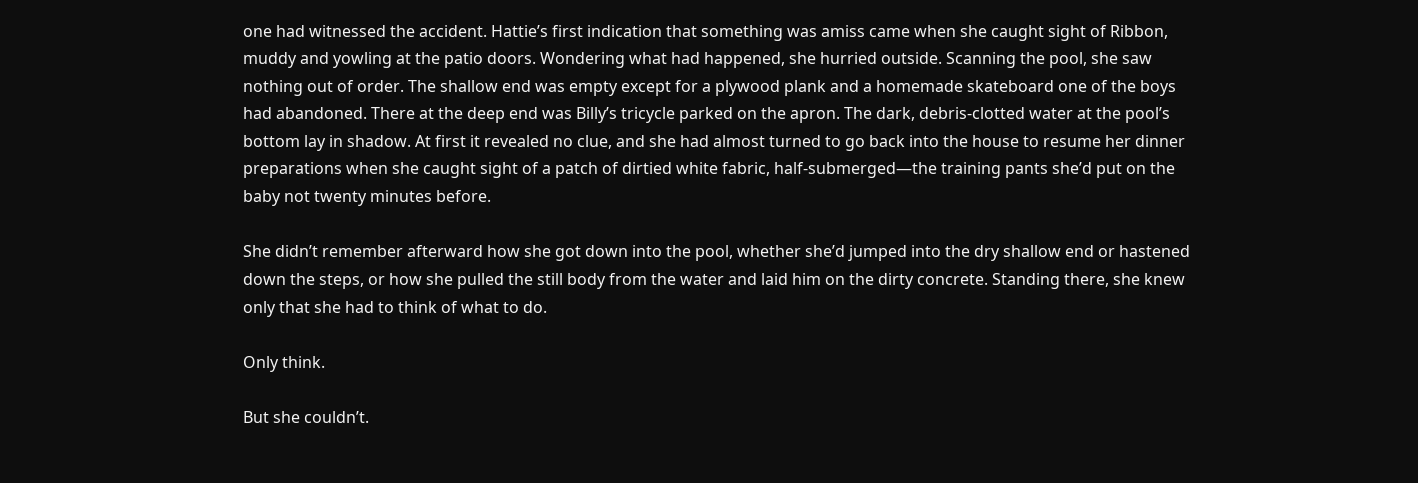one had witnessed the accident. Hattie’s first indication that something was amiss came when she caught sight of Ribbon, muddy and yowling at the patio doors. Wondering what had happened, she hurried outside. Scanning the pool, she saw nothing out of order. The shallow end was empty except for a plywood plank and a homemade skateboard one of the boys had abandoned. There at the deep end was Billy’s tricycle parked on the apron. The dark, debris-clotted water at the pool’s bottom lay in shadow. At first it revealed no clue, and she had almost turned to go back into the house to resume her dinner preparations when she caught sight of a patch of dirtied white fabric, half-submerged—the training pants she’d put on the baby not twenty minutes before.

She didn’t remember afterward how she got down into the pool, whether she’d jumped into the dry shallow end or hastened down the steps, or how she pulled the still body from the water and laid him on the dirty concrete. Standing there, she knew only that she had to think of what to do.

Only think.

But she couldn’t.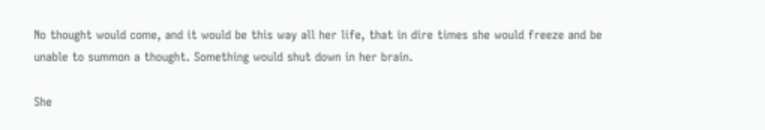No thought would come, and it would be this way all her life, that in dire times she would freeze and be unable to summon a thought. Something would shut down in her brain.

She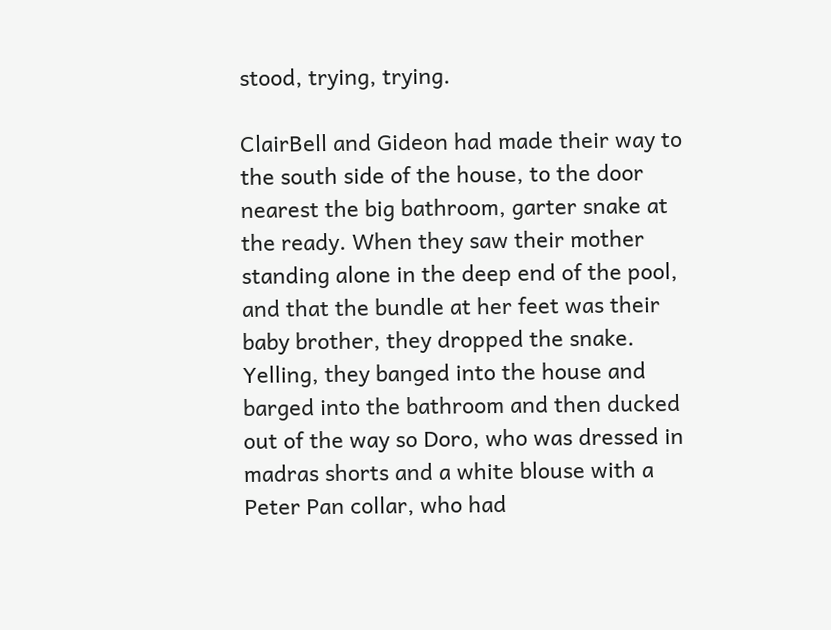stood, trying, trying.

ClairBell and Gideon had made their way to the south side of the house, to the door nearest the big bathroom, garter snake at the ready. When they saw their mother standing alone in the deep end of the pool, and that the bundle at her feet was their baby brother, they dropped the snake. Yelling, they banged into the house and barged into the bathroom and then ducked out of the way so Doro, who was dressed in madras shorts and a white blouse with a Peter Pan collar, who had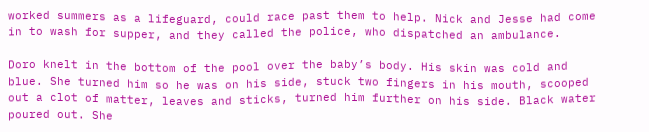worked summers as a lifeguard, could race past them to help. Nick and Jesse had come in to wash for supper, and they called the police, who dispatched an ambulance.

Doro knelt in the bottom of the pool over the baby’s body. His skin was cold and blue. She turned him so he was on his side, stuck two fingers in his mouth, scooped out a clot of matter, leaves and sticks, turned him further on his side. Black water poured out. She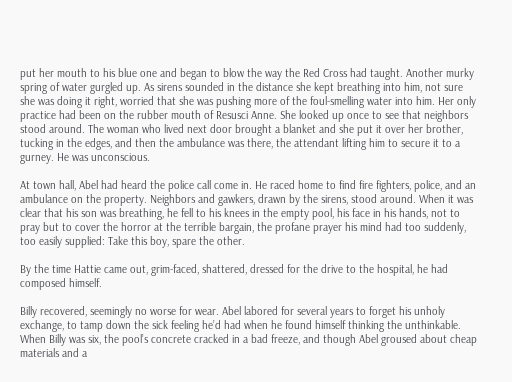put her mouth to his blue one and began to blow the way the Red Cross had taught. Another murky spring of water gurgled up. As sirens sounded in the distance she kept breathing into him, not sure she was doing it right, worried that she was pushing more of the foul-smelling water into him. Her only practice had been on the rubber mouth of Resusci Anne. She looked up once to see that neighbors stood around. The woman who lived next door brought a blanket and she put it over her brother, tucking in the edges, and then the ambulance was there, the attendant lifting him to secure it to a gurney. He was unconscious.

At town hall, Abel had heard the police call come in. He raced home to find fire fighters, police, and an ambulance on the property. Neighbors and gawkers, drawn by the sirens, stood around. When it was clear that his son was breathing, he fell to his knees in the empty pool, his face in his hands, not to pray but to cover the horror at the terrible bargain, the profane prayer his mind had too suddenly, too easily supplied: Take this boy, spare the other.

By the time Hattie came out, grim-faced, shattered, dressed for the drive to the hospital, he had composed himself.

Billy recovered, seemingly no worse for wear. Abel labored for several years to forget his unholy exchange, to tamp down the sick feeling he’d had when he found himself thinking the unthinkable. When Billy was six, the pool’s concrete cracked in a bad freeze, and though Abel groused about cheap materials and a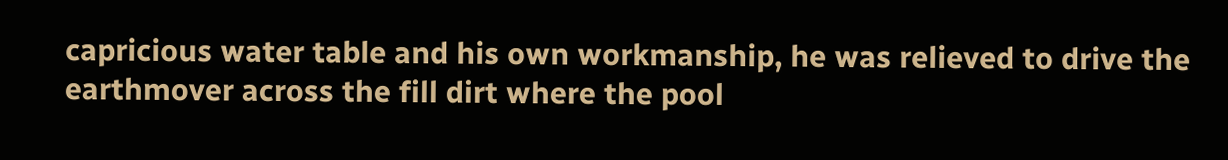capricious water table and his own workmanship, he was relieved to drive the earthmover across the fill dirt where the pool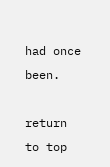had once been.

return to top